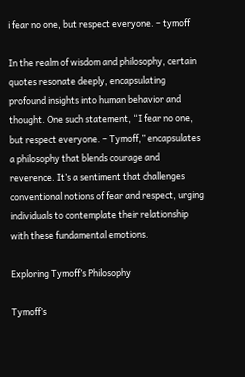i fear no one, but respect everyone. – tymoff

In the realm of wisdom and philosophy, certain quotes resonate deeply, encapsulating profound insights into human behavior and thought. One such statement, “I fear no one, but respect everyone. – Tymoff,” encapsulates a philosophy that blends courage and reverence. It’s a sentiment that challenges conventional notions of fear and respect, urging individuals to contemplate their relationship with these fundamental emotions.

Exploring Tymoff’s Philosophy

Tymoff’s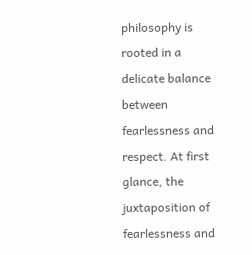philosophy is rooted in a delicate balance between fearlessness and respect. At first glance, the juxtaposition of fearlessness and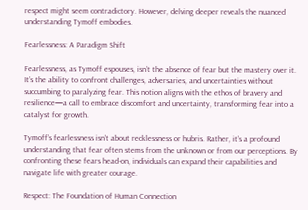respect might seem contradictory. However, delving deeper reveals the nuanced understanding Tymoff embodies.

Fearlessness: A Paradigm Shift

Fearlessness, as Tymoff espouses, isn’t the absence of fear but the mastery over it. It’s the ability to confront challenges, adversaries, and uncertainties without succumbing to paralyzing fear. This notion aligns with the ethos of bravery and resilience—a call to embrace discomfort and uncertainty, transforming fear into a catalyst for growth.

Tymoff’s fearlessness isn’t about recklessness or hubris. Rather, it’s a profound understanding that fear often stems from the unknown or from our perceptions. By confronting these fears head-on, individuals can expand their capabilities and navigate life with greater courage.

Respect: The Foundation of Human Connection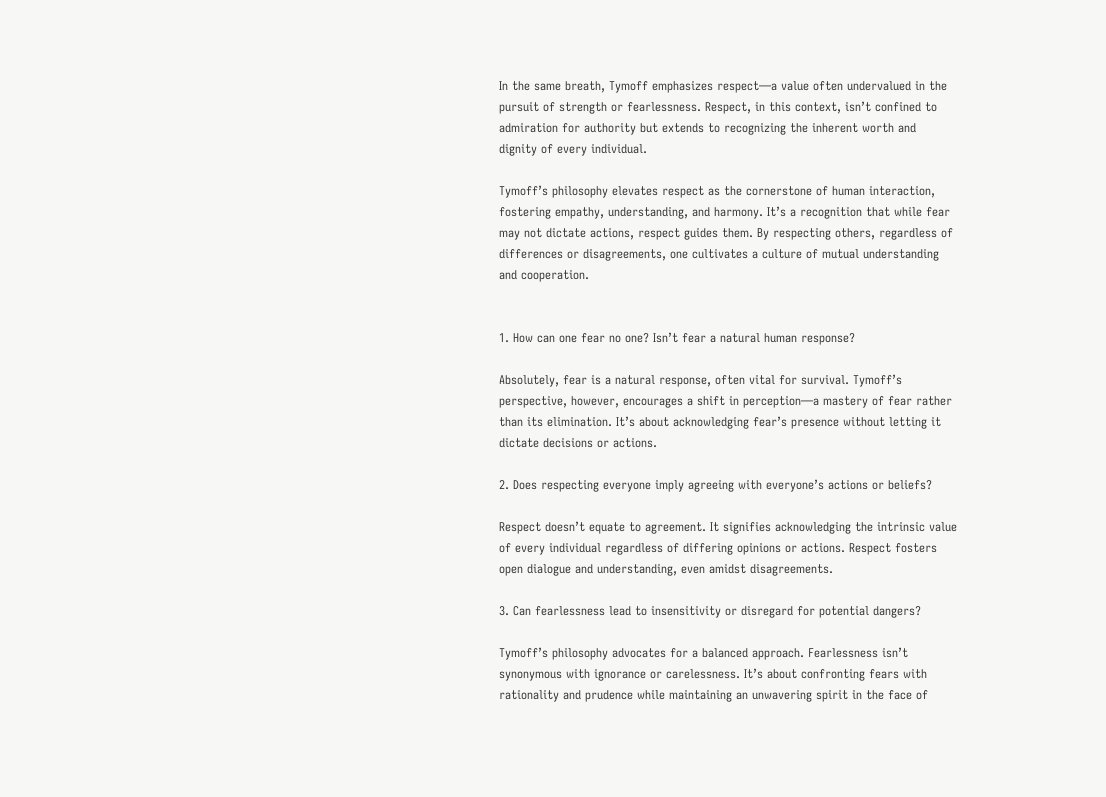In the same breath, Tymoff emphasizes respect—a value often undervalued in the pursuit of strength or fearlessness. Respect, in this context, isn’t confined to admiration for authority but extends to recognizing the inherent worth and dignity of every individual.

Tymoff’s philosophy elevates respect as the cornerstone of human interaction, fostering empathy, understanding, and harmony. It’s a recognition that while fear may not dictate actions, respect guides them. By respecting others, regardless of differences or disagreements, one cultivates a culture of mutual understanding and cooperation.


1. How can one fear no one? Isn’t fear a natural human response?

Absolutely, fear is a natural response, often vital for survival. Tymoff’s perspective, however, encourages a shift in perception—a mastery of fear rather than its elimination. It’s about acknowledging fear’s presence without letting it dictate decisions or actions.

2. Does respecting everyone imply agreeing with everyone’s actions or beliefs?

Respect doesn’t equate to agreement. It signifies acknowledging the intrinsic value of every individual regardless of differing opinions or actions. Respect fosters open dialogue and understanding, even amidst disagreements.

3. Can fearlessness lead to insensitivity or disregard for potential dangers?

Tymoff’s philosophy advocates for a balanced approach. Fearlessness isn’t synonymous with ignorance or carelessness. It’s about confronting fears with rationality and prudence while maintaining an unwavering spirit in the face of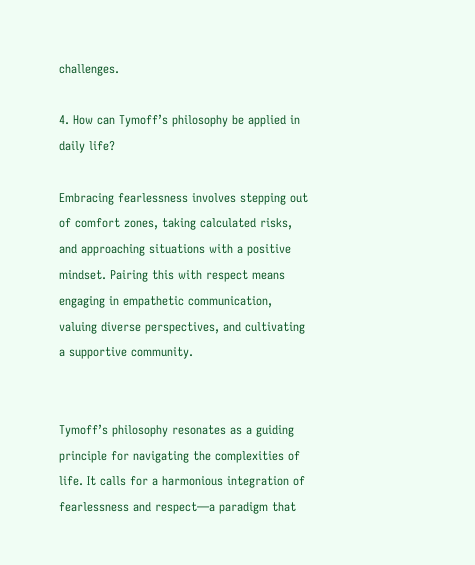challenges.

4. How can Tymoff’s philosophy be applied in daily life?

Embracing fearlessness involves stepping out of comfort zones, taking calculated risks, and approaching situations with a positive mindset. Pairing this with respect means engaging in empathetic communication, valuing diverse perspectives, and cultivating a supportive community.


Tymoff’s philosophy resonates as a guiding principle for navigating the complexities of life. It calls for a harmonious integration of fearlessness and respect—a paradigm that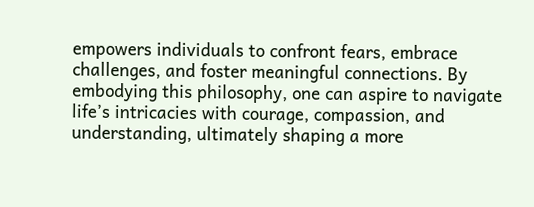empowers individuals to confront fears, embrace challenges, and foster meaningful connections. By embodying this philosophy, one can aspire to navigate life’s intricacies with courage, compassion, and understanding, ultimately shaping a more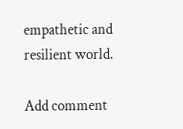empathetic and resilient world.

Add comment